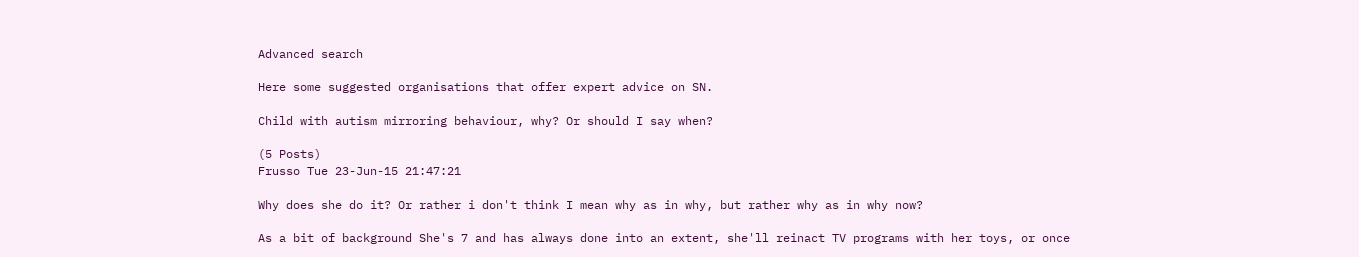Advanced search

Here some suggested organisations that offer expert advice on SN.

Child with autism mirroring behaviour, why? Or should I say when?

(5 Posts)
Frusso Tue 23-Jun-15 21:47:21

Why does she do it? Or rather i don't think I mean why as in why, but rather why as in why now?

As a bit of background She's 7 and has always done into an extent, she'll reinact TV programs with her toys, or once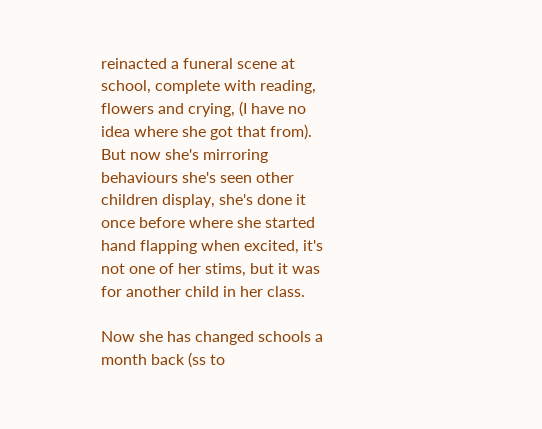reinacted a funeral scene at school, complete with reading, flowers and crying, (I have no idea where she got that from).
But now she's mirroring behaviours she's seen other children display, she's done it once before where she started hand flapping when excited, it's not one of her stims, but it was for another child in her class.

Now she has changed schools a month back (ss to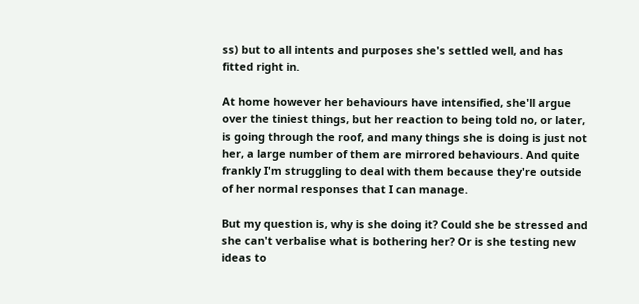ss) but to all intents and purposes she's settled well, and has fitted right in.

At home however her behaviours have intensified, she'll argue over the tiniest things, but her reaction to being told no, or later, is going through the roof, and many things she is doing is just not her, a large number of them are mirrored behaviours. And quite frankly I'm struggling to deal with them because they're outside of her normal responses that I can manage.

But my question is, why is she doing it? Could she be stressed and she can't verbalise what is bothering her? Or is she testing new ideas to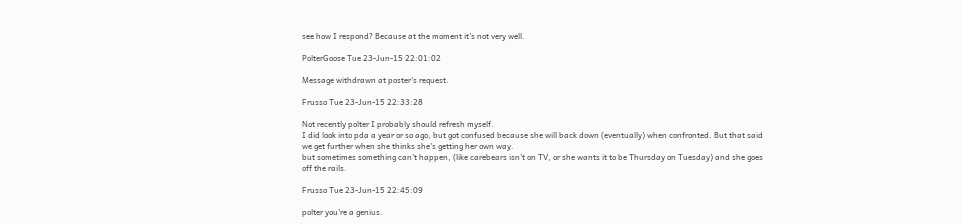see how I respond? Because at the moment it's not very well.

PolterGoose Tue 23-Jun-15 22:01:02

Message withdrawn at poster's request.

Frusso Tue 23-Jun-15 22:33:28

Not recently polter I probably should refresh myself.
I did look into pda a year or so ago, but got confused because she will back down (eventually) when confronted. But that said we get further when she thinks she's getting her own way.
but sometimes something can't happen, (like carebears isn't on TV, or she wants it to be Thursday on Tuesday) and she goes off the rails.

Frusso Tue 23-Jun-15 22:45:09

polter you're a genius.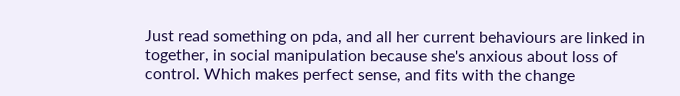Just read something on pda, and all her current behaviours are linked in together, in social manipulation because she's anxious about loss of control. Which makes perfect sense, and fits with the change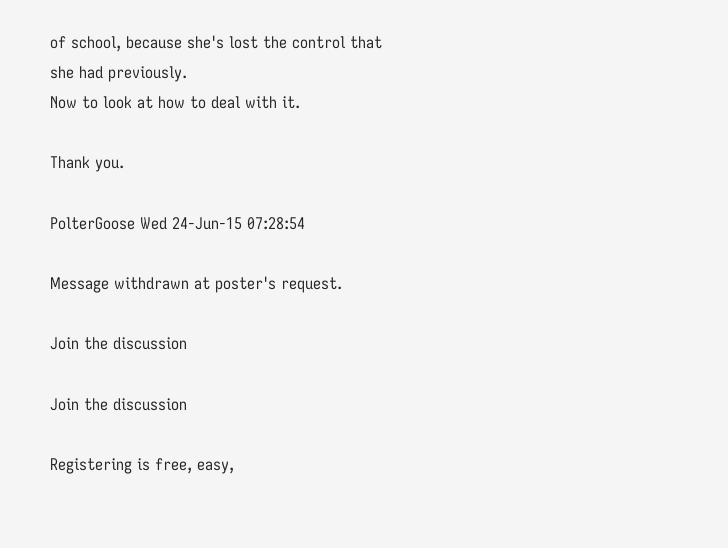of school, because she's lost the control that she had previously.
Now to look at how to deal with it.

Thank you.

PolterGoose Wed 24-Jun-15 07:28:54

Message withdrawn at poster's request.

Join the discussion

Join the discussion

Registering is free, easy,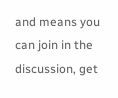and means you can join in the discussion, get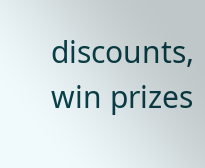discounts, win prizes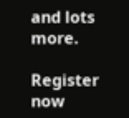and lots more.

Register now